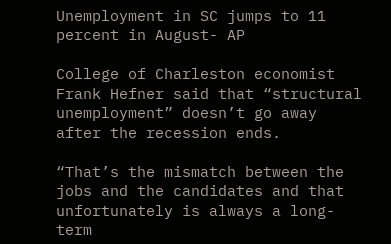Unemployment in SC jumps to 11 percent in August- AP

College of Charleston economist Frank Hefner said that “structural unemployment” doesn’t go away after the recession ends.

“That’s the mismatch between the jobs and the candidates and that unfortunately is always a long-term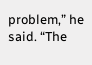problem,” he said. “The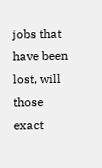jobs that have been lost, will those exact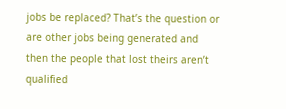jobs be replaced? That’s the question or are other jobs being generated and then the people that lost theirs aren’t qualified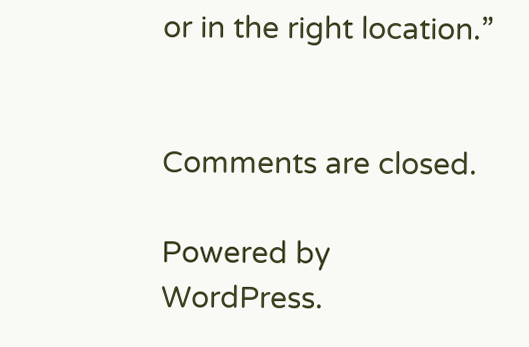or in the right location.”


Comments are closed.

Powered by WordPress.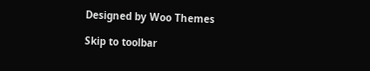Designed by Woo Themes

Skip to toolbar